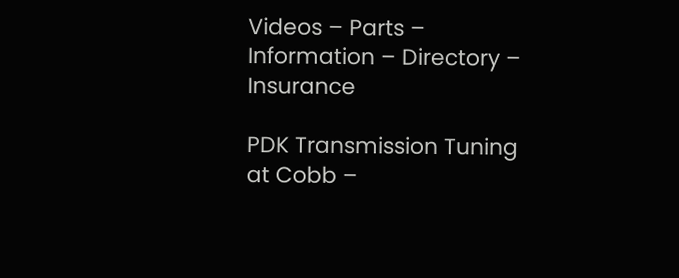Videos – Parts – Information – Directory – Insurance

PDK Transmission Tuning at Cobb –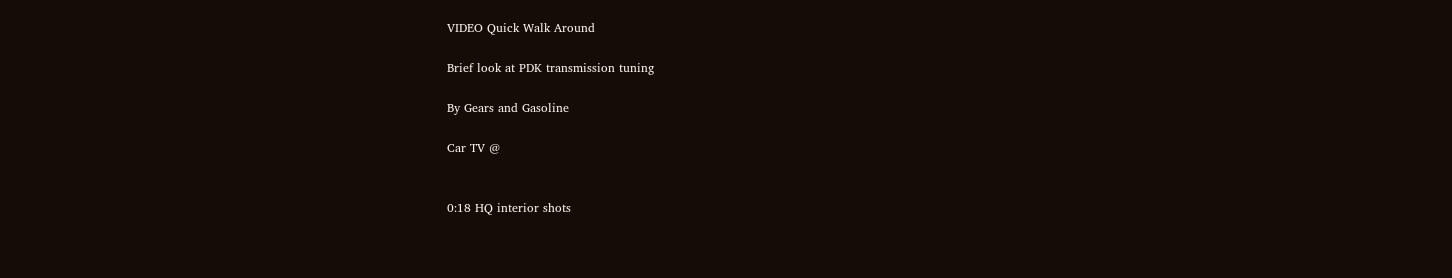VIDEO Quick Walk Around

Brief look at PDK transmission tuning

By Gears and Gasoline

Car TV @


0:18 HQ interior shots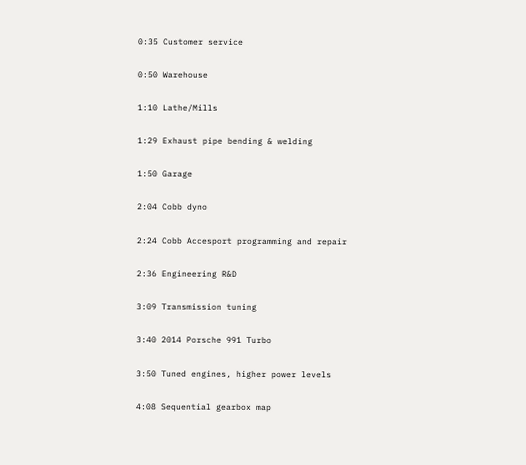0:35 Customer service

0:50 Warehouse

1:10 Lathe/Mills

1:29 Exhaust pipe bending & welding

1:50 Garage

2:04 Cobb dyno

2:24 Cobb Accesport programming and repair

2:36 Engineering R&D

3:09 Transmission tuning

3:40 2014 Porsche 991 Turbo

3:50 Tuned engines, higher power levels

4:08 Sequential gearbox map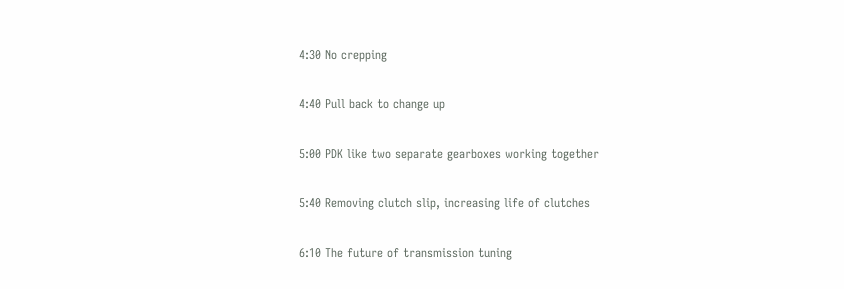4:30 No crepping

4:40 Pull back to change up

5:00 PDK like two separate gearboxes working together

5:40 Removing clutch slip, increasing life of clutches

6:10 The future of transmission tuning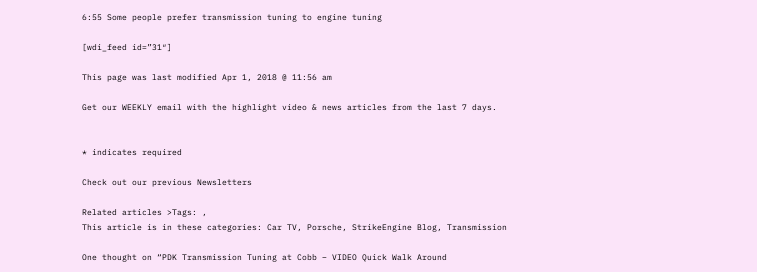6:55 Some people prefer transmission tuning to engine tuning

[wdi_feed id=”31″]

This page was last modified Apr 1, 2018 @ 11:56 am

Get our WEEKLY email with the highlight video & news articles from the last 7 days.


* indicates required

Check out our previous Newsletters

Related articles >Tags: ,
This article is in these categories: Car TV, Porsche, StrikeEngine Blog, Transmission

One thought on “PDK Transmission Tuning at Cobb – VIDEO Quick Walk Around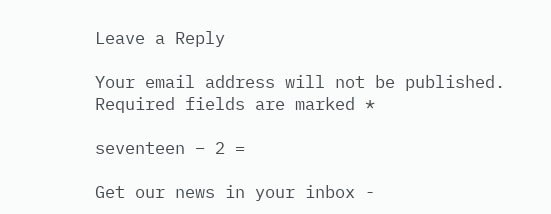Leave a Reply

Your email address will not be published. Required fields are marked *

seventeen − 2 =

Get our news in your inbox -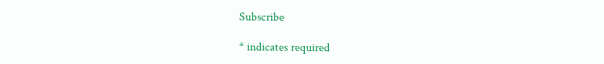Subscribe

* indicates required